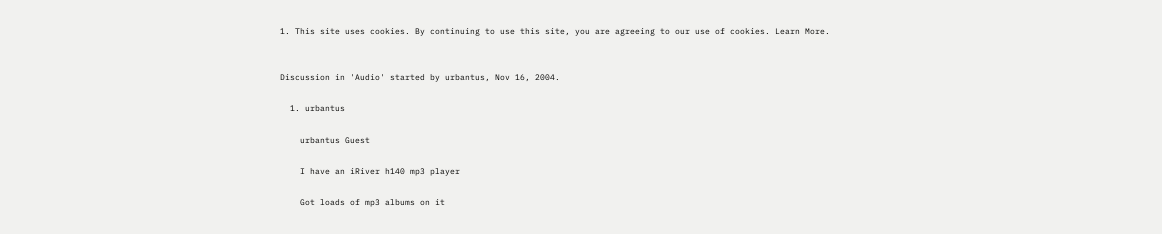1. This site uses cookies. By continuing to use this site, you are agreeing to our use of cookies. Learn More.


Discussion in 'Audio' started by urbantus, Nov 16, 2004.

  1. urbantus

    urbantus Guest

    I have an iRiver h140 mp3 player

    Got loads of mp3 albums on it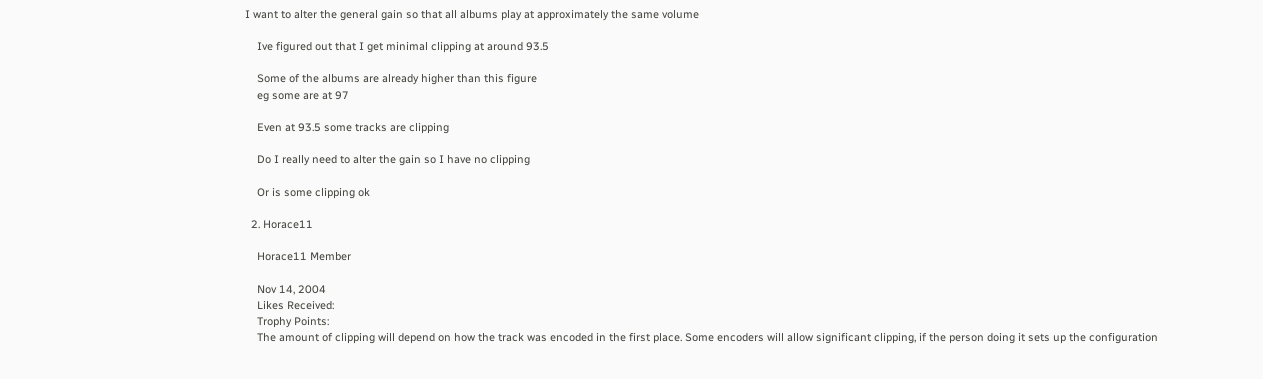I want to alter the general gain so that all albums play at approximately the same volume

    Ive figured out that I get minimal clipping at around 93.5

    Some of the albums are already higher than this figure
    eg some are at 97

    Even at 93.5 some tracks are clipping

    Do I really need to alter the gain so I have no clipping

    Or is some clipping ok

  2. Horace11

    Horace11 Member

    Nov 14, 2004
    Likes Received:
    Trophy Points:
    The amount of clipping will depend on how the track was encoded in the first place. Some encoders will allow significant clipping, if the person doing it sets up the configuration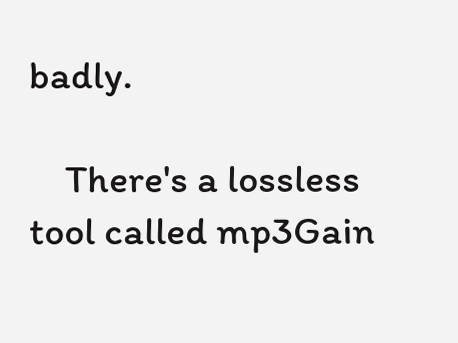badly.

    There's a lossless tool called mp3Gain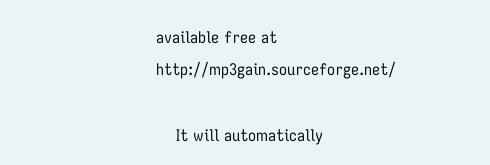available free at http://mp3gain.sourceforge.net/

    It will automatically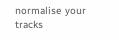normalise your tracks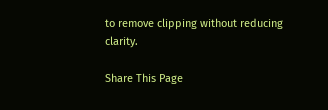to remove clipping without reducing clarity.

Share This Page